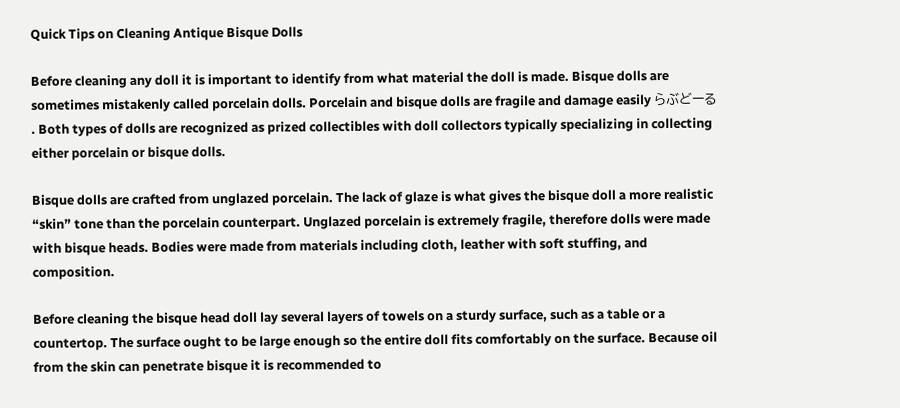Quick Tips on Cleaning Antique Bisque Dolls

Before cleaning any doll it is important to identify from what material the doll is made. Bisque dolls are sometimes mistakenly called porcelain dolls. Porcelain and bisque dolls are fragile and damage easily らぶどーる . Both types of dolls are recognized as prized collectibles with doll collectors typically specializing in collecting either porcelain or bisque dolls.

Bisque dolls are crafted from unglazed porcelain. The lack of glaze is what gives the bisque doll a more realistic “skin” tone than the porcelain counterpart. Unglazed porcelain is extremely fragile, therefore dolls were made with bisque heads. Bodies were made from materials including cloth, leather with soft stuffing, and composition.

Before cleaning the bisque head doll lay several layers of towels on a sturdy surface, such as a table or a countertop. The surface ought to be large enough so the entire doll fits comfortably on the surface. Because oil from the skin can penetrate bisque it is recommended to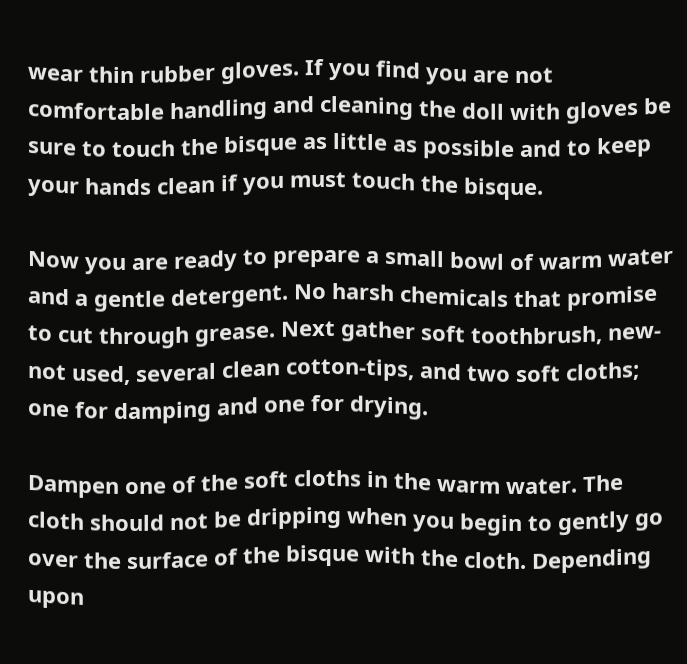wear thin rubber gloves. If you find you are not comfortable handling and cleaning the doll with gloves be sure to touch the bisque as little as possible and to keep your hands clean if you must touch the bisque.

Now you are ready to prepare a small bowl of warm water and a gentle detergent. No harsh chemicals that promise to cut through grease. Next gather soft toothbrush, new-not used, several clean cotton-tips, and two soft cloths; one for damping and one for drying.

Dampen one of the soft cloths in the warm water. The cloth should not be dripping when you begin to gently go over the surface of the bisque with the cloth. Depending upon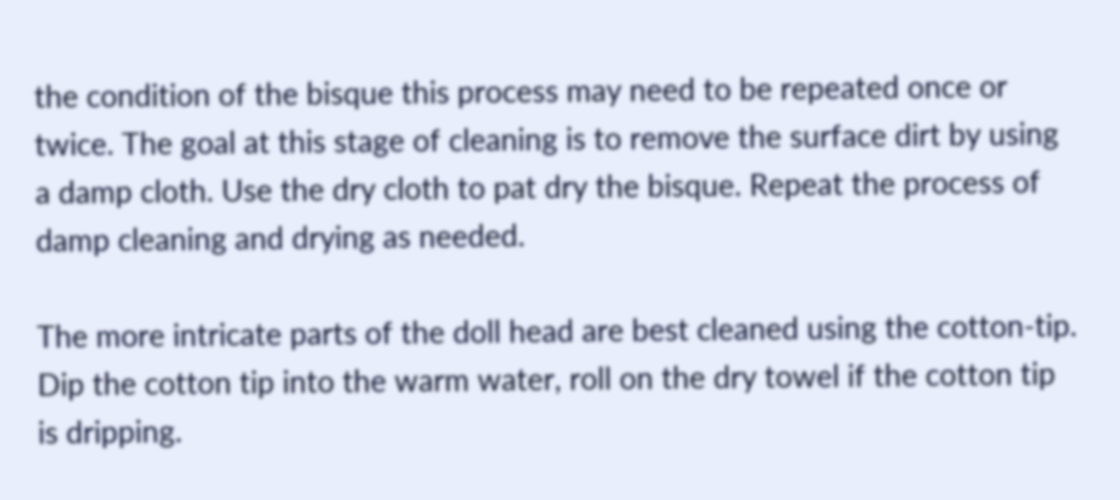the condition of the bisque this process may need to be repeated once or twice. The goal at this stage of cleaning is to remove the surface dirt by using a damp cloth. Use the dry cloth to pat dry the bisque. Repeat the process of damp cleaning and drying as needed.

The more intricate parts of the doll head are best cleaned using the cotton-tip. Dip the cotton tip into the warm water, roll on the dry towel if the cotton tip is dripping.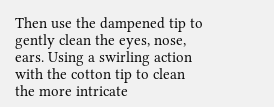Then use the dampened tip to gently clean the eyes, nose, ears. Using a swirling action with the cotton tip to clean the more intricate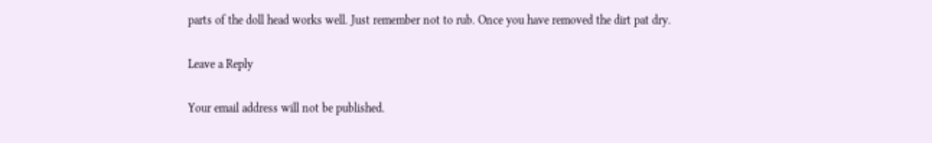parts of the doll head works well. Just remember not to rub. Once you have removed the dirt pat dry.

Leave a Reply

Your email address will not be published.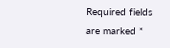Required fields are marked *